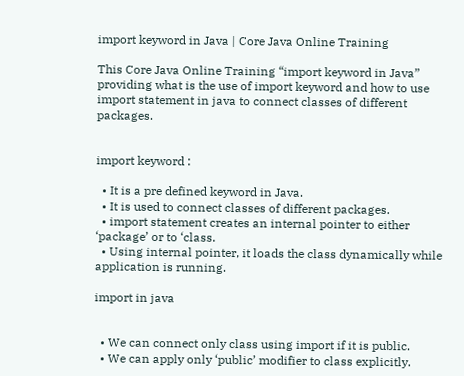import keyword in Java | Core Java Online Training

This Core Java Online Training “import keyword in Java” providing what is the use of import keyword and how to use import statement in java to connect classes of different packages.


import keyword :

  • It is a pre defined keyword in Java.
  • It is used to connect classes of different packages.
  • import statement creates an internal pointer to either ‘package’ or to ‘class.
  • Using internal pointer, it loads the class dynamically while application is running.

import in java


  • We can connect only class using import if it is public.
  • We can apply only ‘public’ modifier to class explicitly.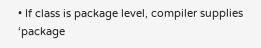• If class is package level, compiler supplies ‘package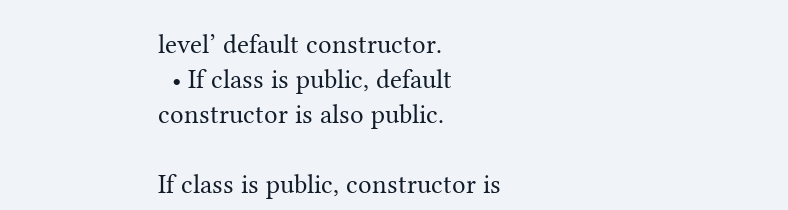level’ default constructor.
  • If class is public, default constructor is also public.

If class is public, constructor is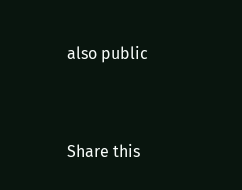also public


Share this